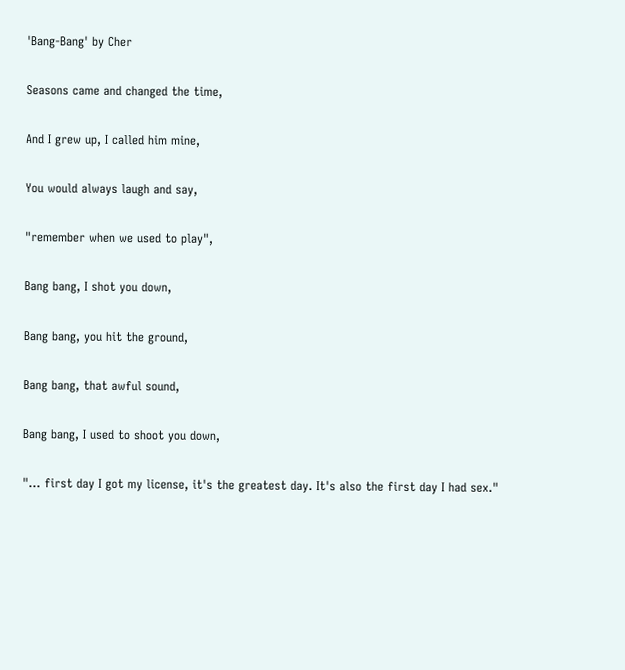'Bang-Bang' by Cher

Seasons came and changed the time,

And I grew up, I called him mine,

You would always laugh and say,

"remember when we used to play",

Bang bang, I shot you down,

Bang bang, you hit the ground,

Bang bang, that awful sound,

Bang bang, I used to shoot you down,

"… first day I got my license, it's the greatest day. It's also the first day I had sex."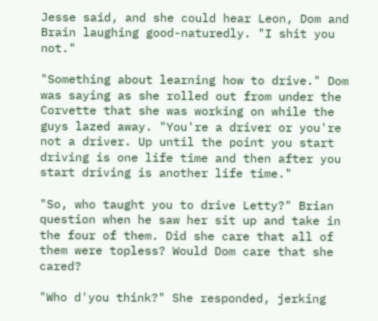Jesse said, and she could hear Leon, Dom and Brain laughing good-naturedly. "I shit you not."

"Something about learning how to drive." Dom was saying as she rolled out from under the Corvette that she was working on while the guys lazed away. "You're a driver or you're not a driver. Up until the point you start driving is one life time and then after you start driving is another life time."

"So, who taught you to drive Letty?" Brian question when he saw her sit up and take in the four of them. Did she care that all of them were topless? Would Dom care that she cared?

"Who d'you think?" She responded, jerking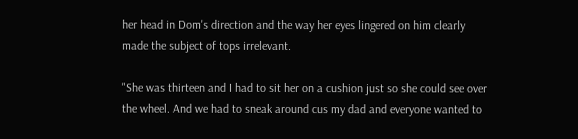her head in Dom's direction and the way her eyes lingered on him clearly made the subject of tops irrelevant.

"She was thirteen and I had to sit her on a cushion just so she could see over the wheel. And we had to sneak around cus my dad and everyone wanted to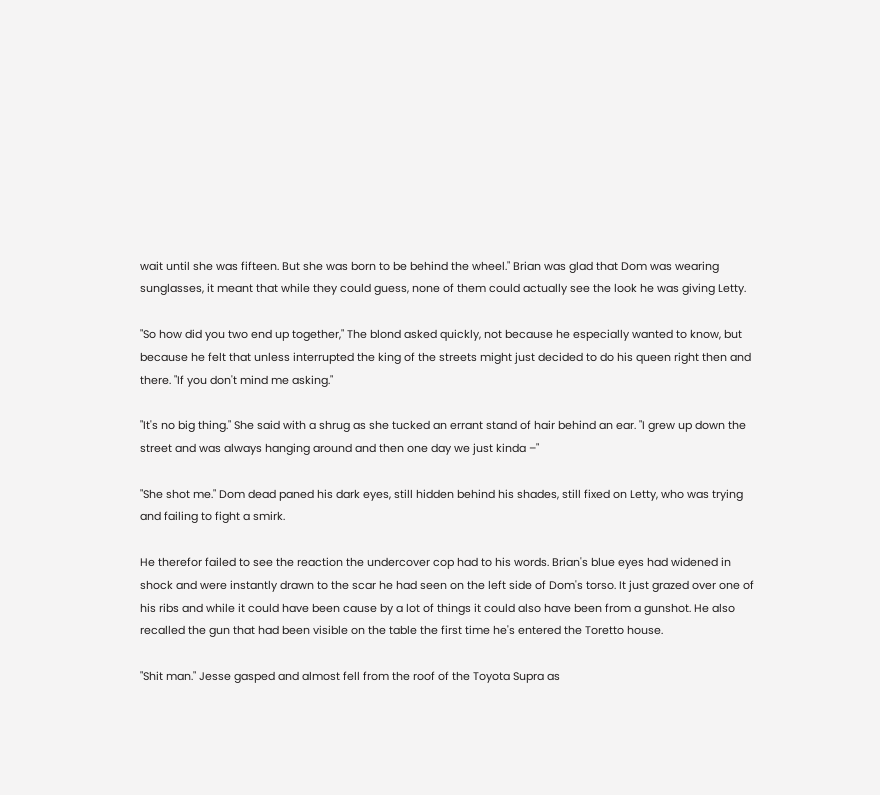wait until she was fifteen. But she was born to be behind the wheel." Brian was glad that Dom was wearing sunglasses, it meant that while they could guess, none of them could actually see the look he was giving Letty.

"So how did you two end up together," The blond asked quickly, not because he especially wanted to know, but because he felt that unless interrupted the king of the streets might just decided to do his queen right then and there. "If you don't mind me asking."

"It's no big thing." She said with a shrug as she tucked an errant stand of hair behind an ear. "I grew up down the street and was always hanging around and then one day we just kinda –"

"She shot me." Dom dead paned his dark eyes, still hidden behind his shades, still fixed on Letty, who was trying and failing to fight a smirk.

He therefor failed to see the reaction the undercover cop had to his words. Brian's blue eyes had widened in shock and were instantly drawn to the scar he had seen on the left side of Dom's torso. It just grazed over one of his ribs and while it could have been cause by a lot of things it could also have been from a gunshot. He also recalled the gun that had been visible on the table the first time he's entered the Toretto house.

"Shit man." Jesse gasped and almost fell from the roof of the Toyota Supra as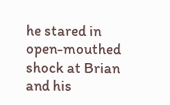he stared in open-mouthed shock at Brian and his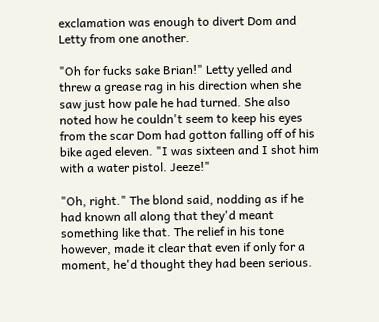exclamation was enough to divert Dom and Letty from one another.

"Oh for fucks sake Brian!" Letty yelled and threw a grease rag in his direction when she saw just how pale he had turned. She also noted how he couldn't seem to keep his eyes from the scar Dom had gotton falling off of his bike aged eleven. "I was sixteen and I shot him with a water pistol. Jeeze!"

"Oh, right." The blond said, nodding as if he had known all along that they'd meant something like that. The relief in his tone however, made it clear that even if only for a moment, he'd thought they had been serious.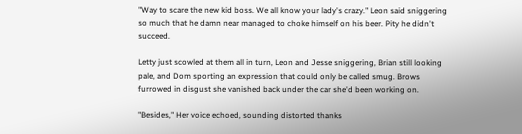"Way to scare the new kid boss. We all know your lady's crazy." Leon said sniggering so much that he damn near managed to choke himself on his beer. Pity he didn't succeed.

Letty just scowled at them all in turn, Leon and Jesse sniggering, Brian still looking pale, and Dom sporting an expression that could only be called smug. Brows furrowed in disgust she vanished back under the car she'd been working on.

"Besides," Her voice echoed, sounding distorted thanks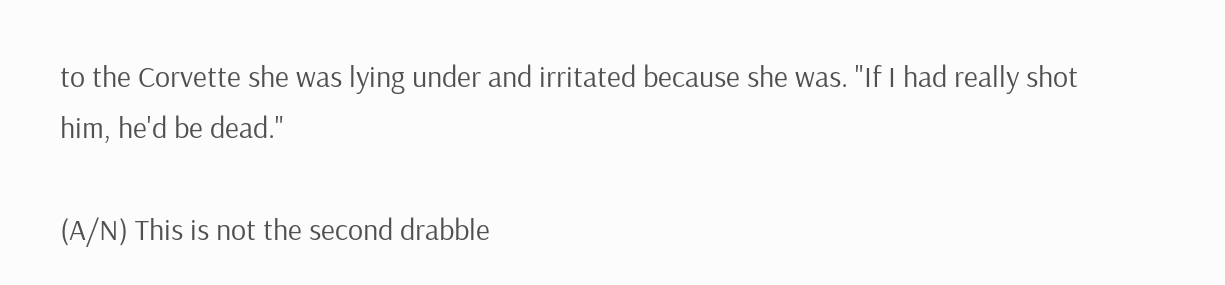to the Corvette she was lying under and irritated because she was. "If I had really shot him, he'd be dead."

(A/N) This is not the second drabble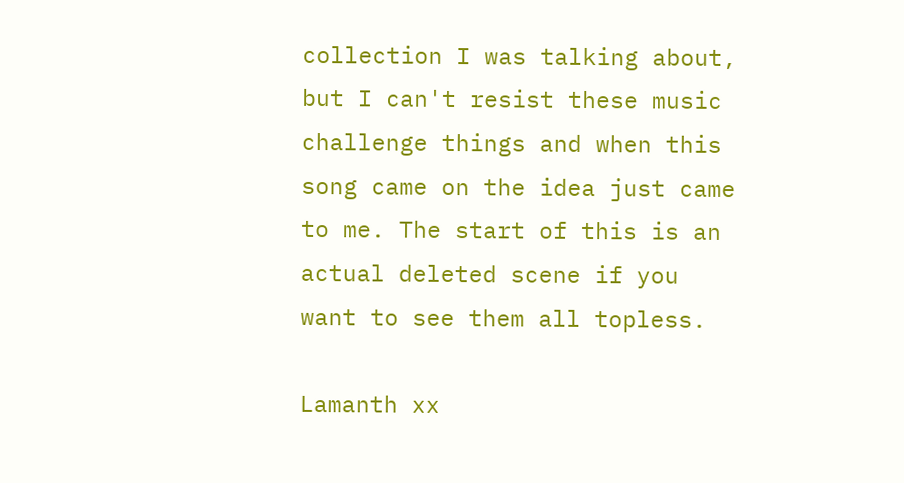collection I was talking about, but I can't resist these music challenge things and when this song came on the idea just came to me. The start of this is an actual deleted scene if you want to see them all topless.

Lamanth xx